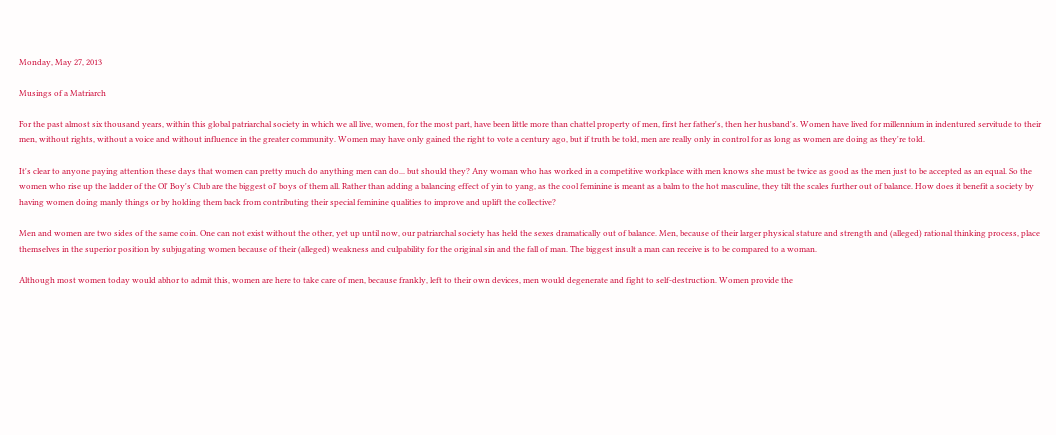Monday, May 27, 2013

Musings of a Matriarch

For the past almost six thousand years, within this global patriarchal society in which we all live, women, for the most part, have been little more than chattel property of men, first her father's, then her husband's. Women have lived for millennium in indentured servitude to their men, without rights, without a voice and without influence in the greater community. Women may have only gained the right to vote a century ago, but if truth be told, men are really only in control for as long as women are doing as they're told.

It's clear to anyone paying attention these days that women can pretty much do anything men can do... but should they? Any woman who has worked in a competitive workplace with men knows she must be twice as good as the men just to be accepted as an equal. So the women who rise up the ladder of the Ol' Boy's Club are the biggest ol' boys of them all. Rather than adding a balancing effect of yin to yang, as the cool feminine is meant as a balm to the hot masculine, they tilt the scales further out of balance. How does it benefit a society by having women doing manly things or by holding them back from contributing their special feminine qualities to improve and uplift the collective?

Men and women are two sides of the same coin. One can not exist without the other, yet up until now, our patriarchal society has held the sexes dramatically out of balance. Men, because of their larger physical stature and strength and (alleged) rational thinking process, place themselves in the superior position by subjugating women because of their (alleged) weakness and culpability for the original sin and the fall of man. The biggest insult a man can receive is to be compared to a woman.

Although most women today would abhor to admit this, women are here to take care of men, because frankly, left to their own devices, men would degenerate and fight to self-destruction. Women provide the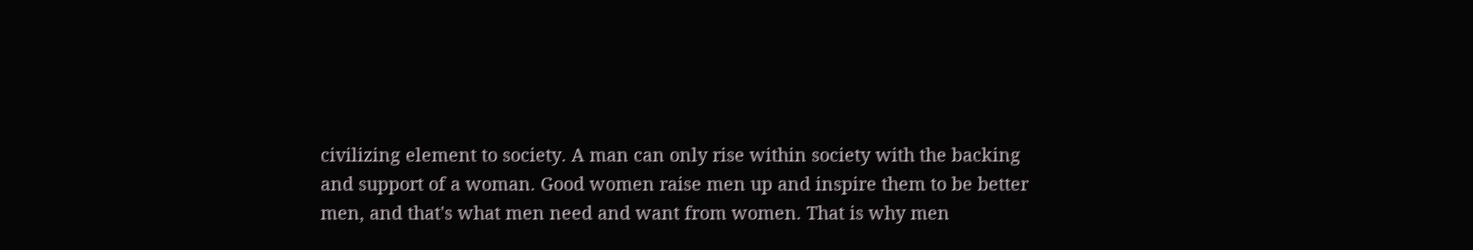civilizing element to society. A man can only rise within society with the backing and support of a woman. Good women raise men up and inspire them to be better men, and that's what men need and want from women. That is why men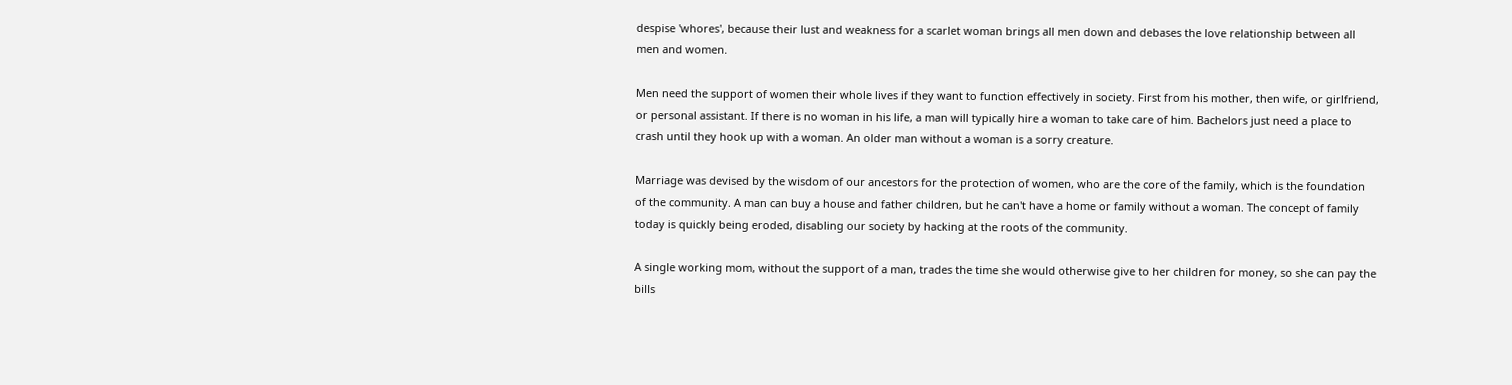despise 'whores', because their lust and weakness for a scarlet woman brings all men down and debases the love relationship between all men and women.

Men need the support of women their whole lives if they want to function effectively in society. First from his mother, then wife, or girlfriend, or personal assistant. If there is no woman in his life, a man will typically hire a woman to take care of him. Bachelors just need a place to crash until they hook up with a woman. An older man without a woman is a sorry creature.

Marriage was devised by the wisdom of our ancestors for the protection of women, who are the core of the family, which is the foundation of the community. A man can buy a house and father children, but he can't have a home or family without a woman. The concept of family today is quickly being eroded, disabling our society by hacking at the roots of the community.

A single working mom, without the support of a man, trades the time she would otherwise give to her children for money, so she can pay the bills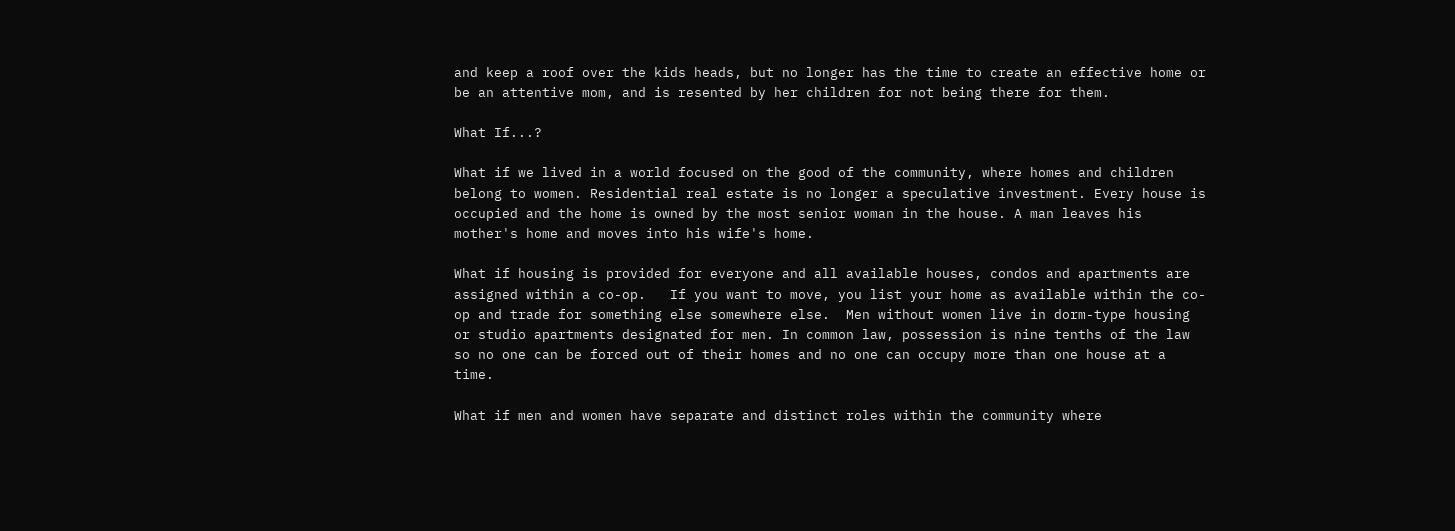and keep a roof over the kids heads, but no longer has the time to create an effective home or be an attentive mom, and is resented by her children for not being there for them.

What If...?

What if we lived in a world focused on the good of the community, where homes and children belong to women. Residential real estate is no longer a speculative investment. Every house is occupied and the home is owned by the most senior woman in the house. A man leaves his mother's home and moves into his wife's home.

What if housing is provided for everyone and all available houses, condos and apartments are assigned within a co-op.   If you want to move, you list your home as available within the co-op and trade for something else somewhere else.  Men without women live in dorm-type housing or studio apartments designated for men. In common law, possession is nine tenths of the law so no one can be forced out of their homes and no one can occupy more than one house at a time.

What if men and women have separate and distinct roles within the community where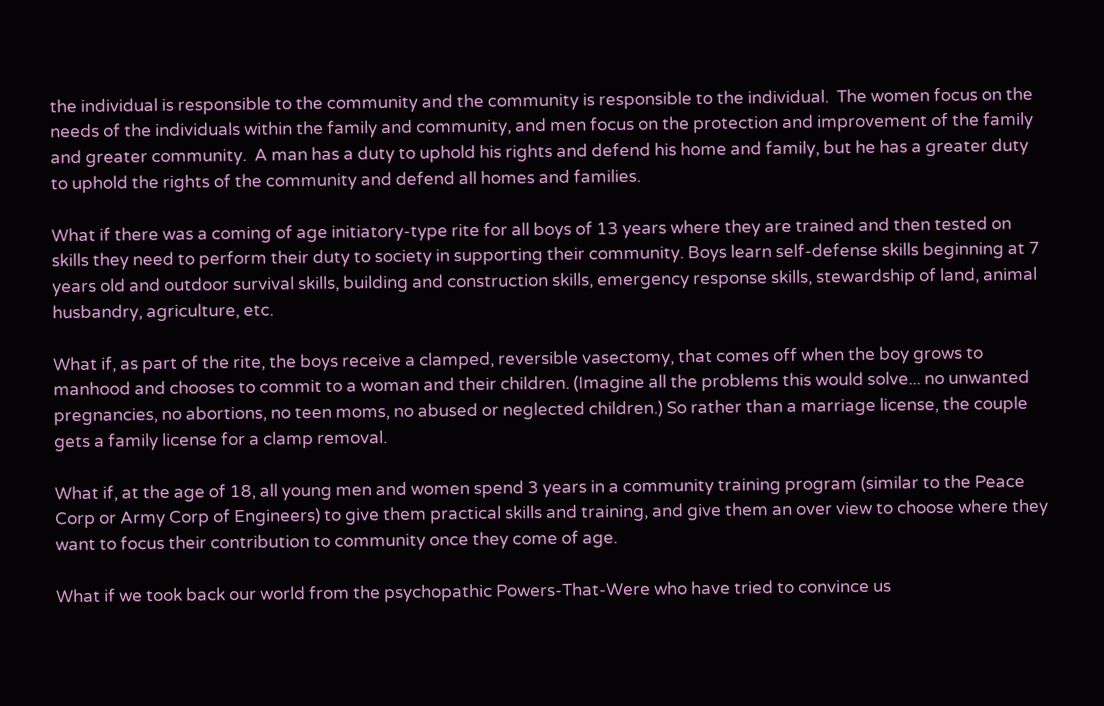the individual is responsible to the community and the community is responsible to the individual.  The women focus on the needs of the individuals within the family and community, and men focus on the protection and improvement of the family and greater community.  A man has a duty to uphold his rights and defend his home and family, but he has a greater duty to uphold the rights of the community and defend all homes and families.

What if there was a coming of age initiatory-type rite for all boys of 13 years where they are trained and then tested on skills they need to perform their duty to society in supporting their community. Boys learn self-defense skills beginning at 7 years old and outdoor survival skills, building and construction skills, emergency response skills, stewardship of land, animal husbandry, agriculture, etc.

What if, as part of the rite, the boys receive a clamped, reversible vasectomy, that comes off when the boy grows to manhood and chooses to commit to a woman and their children. (Imagine all the problems this would solve... no unwanted pregnancies, no abortions, no teen moms, no abused or neglected children.) So rather than a marriage license, the couple gets a family license for a clamp removal.

What if, at the age of 18, all young men and women spend 3 years in a community training program (similar to the Peace Corp or Army Corp of Engineers) to give them practical skills and training, and give them an over view to choose where they want to focus their contribution to community once they come of age.

What if we took back our world from the psychopathic Powers-That-Were who have tried to convince us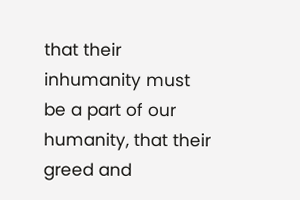that their inhumanity must be a part of our humanity, that their greed and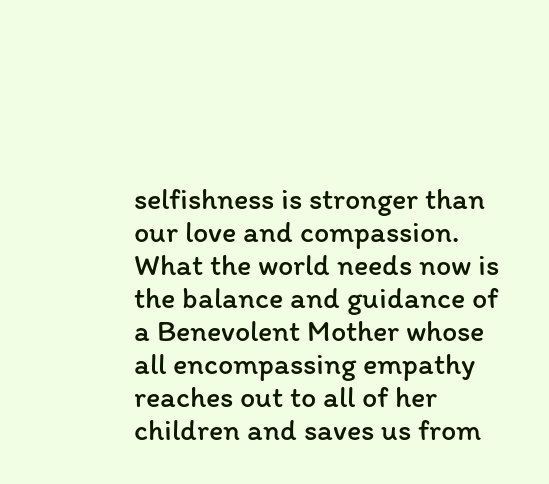selfishness is stronger than our love and compassion. What the world needs now is the balance and guidance of a Benevolent Mother whose all encompassing empathy reaches out to all of her children and saves us from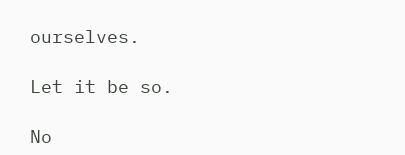ourselves.

Let it be so.

No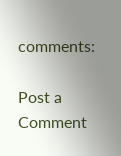comments:

Post a Comment